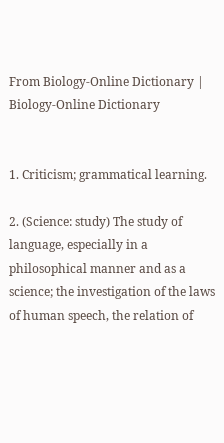From Biology-Online Dictionary | Biology-Online Dictionary


1. Criticism; grammatical learning.

2. (Science: study) The study of language, especially in a philosophical manner and as a science; the investigation of the laws of human speech, the relation of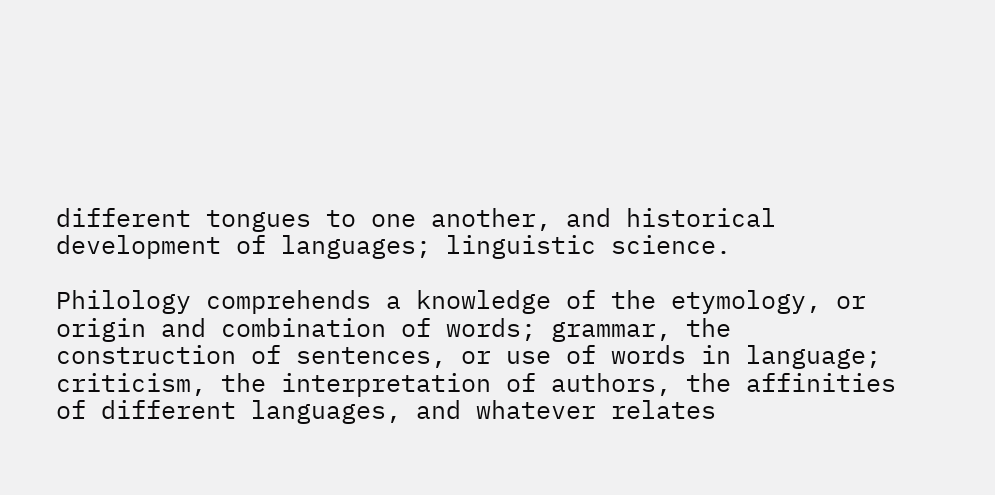different tongues to one another, and historical development of languages; linguistic science.

Philology comprehends a knowledge of the etymology, or origin and combination of words; grammar, the construction of sentences, or use of words in language; criticism, the interpretation of authors, the affinities of different languages, and whatever relates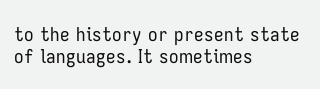to the history or present state of languages. It sometimes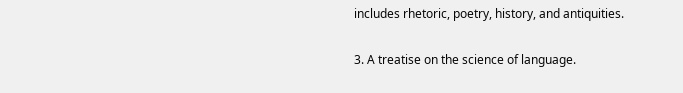includes rhetoric, poetry, history, and antiquities.

3. A treatise on the science of language.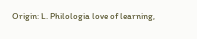Origin: L. Philologia love of learning,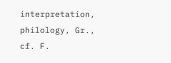interpretation, philology, Gr., cf. F.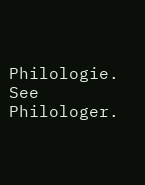Philologie. See Philologer.